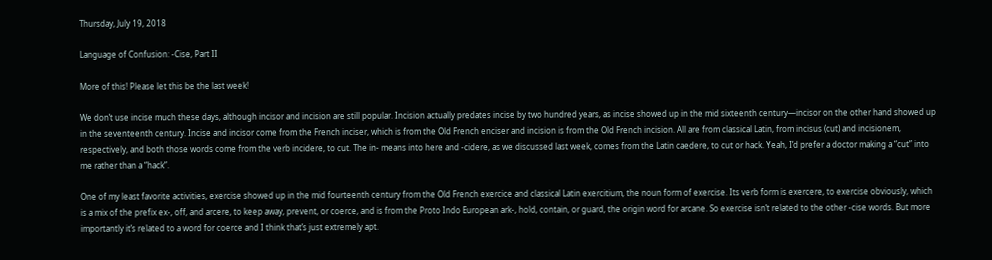Thursday, July 19, 2018

Language of Confusion: -Cise, Part II

More of this! Please let this be the last week!

We don’t use incise much these days, although incisor and incision are still popular. Incision actually predates incise by two hundred years, as incise showed up in the mid sixteenth century—incisor on the other hand showed up in the seventeenth century. Incise and incisor come from the French inciser, which is from the Old French enciser and incision is from the Old French incision. All are from classical Latin, from incisus (cut) and incisionem, respectively, and both those words come from the verb incidere, to cut. The in- means into here and -cidere, as we discussed last week, comes from the Latin caedere, to cut or hack. Yeah, I’d prefer a doctor making a “cut” into me rather than a “hack”.

One of my least favorite activities, exercise showed up in the mid fourteenth century from the Old French exercice and classical Latin exercitium, the noun form of exercise. Its verb form is exercere, to exercise obviously, which is a mix of the prefix ex-, off, and arcere, to keep away, prevent, or coerce, and is from the Proto Indo European ark-, hold, contain, or guard, the origin word for arcane. So exercise isn’t related to the other -cise words. But more importantly it’s related to a word for coerce and I think that’s just extremely apt.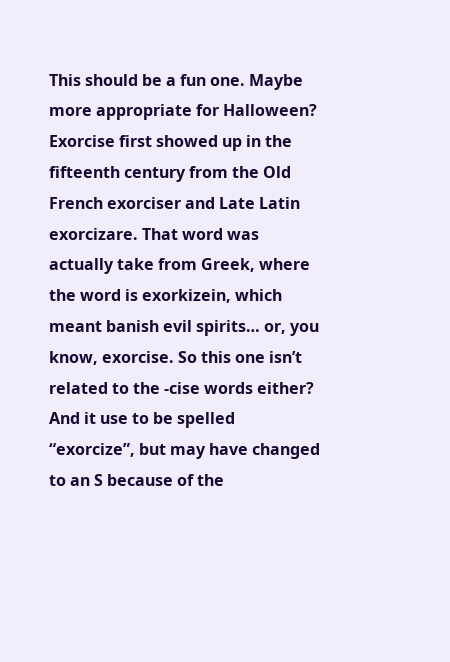This should be a fun one. Maybe more appropriate for Halloween? Exorcise first showed up in the fifteenth century from the Old French exorciser and Late Latin exorcizare. That word was actually take from Greek, where the word is exorkizein, which meant banish evil spirits… or, you know, exorcise. So this one isn’t related to the -cise words either? And it use to be spelled “exorcize”, but may have changed to an S because of the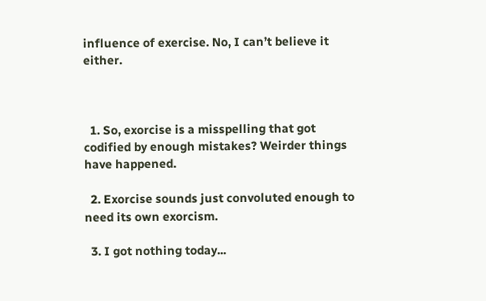influence of exercise. No, I can’t believe it either.



  1. So, exorcise is a misspelling that got codified by enough mistakes? Weirder things have happened.

  2. Exorcise sounds just convoluted enough to need its own exorcism.

  3. I got nothing today...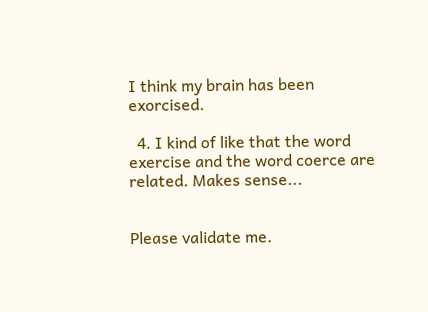I think my brain has been exorcised.

  4. I kind of like that the word exercise and the word coerce are related. Makes sense...


Please validate me.